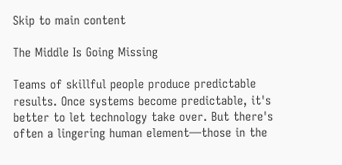Skip to main content

The Middle Is Going Missing

Teams of skillful people produce predictable results. Once systems become predictable, it's better to let technology take over. But there's often a lingering human element—those in the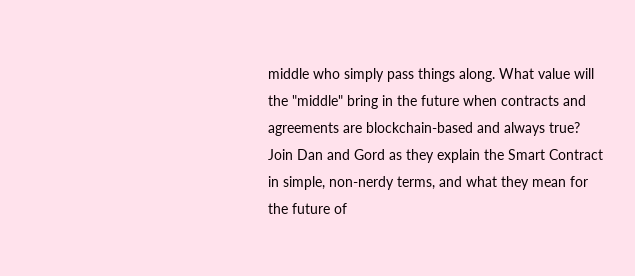middle who simply pass things along. What value will the "middle" bring in the future when contracts and agreements are blockchain-based and always true? Join Dan and Gord as they explain the Smart Contract in simple, non-nerdy terms, and what they mean for the future of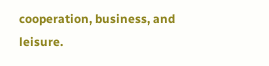cooperation, business, and leisure.